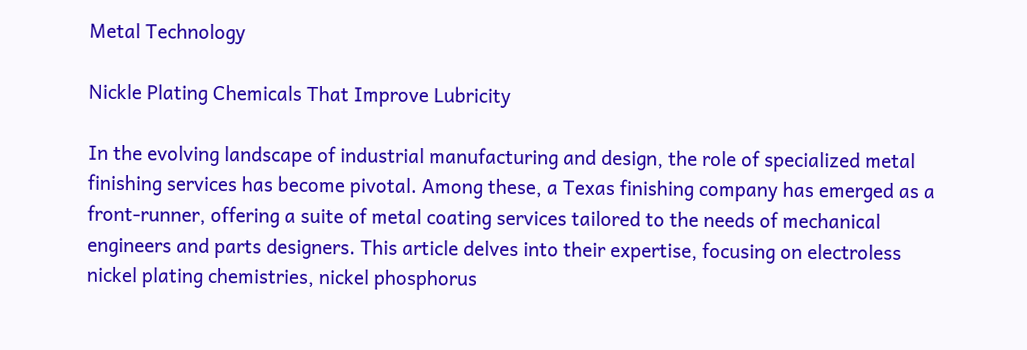Metal Technology

Nickle Plating Chemicals That Improve Lubricity

In the evolving landscape of industrial manufacturing and design, the role of specialized metal finishing services has become pivotal. Among these, a Texas finishing company has emerged as a front-runner, offering a suite of metal coating services tailored to the needs of mechanical engineers and parts designers. This article delves into their expertise, focusing on electroless nickel plating chemistries, nickel phosphorus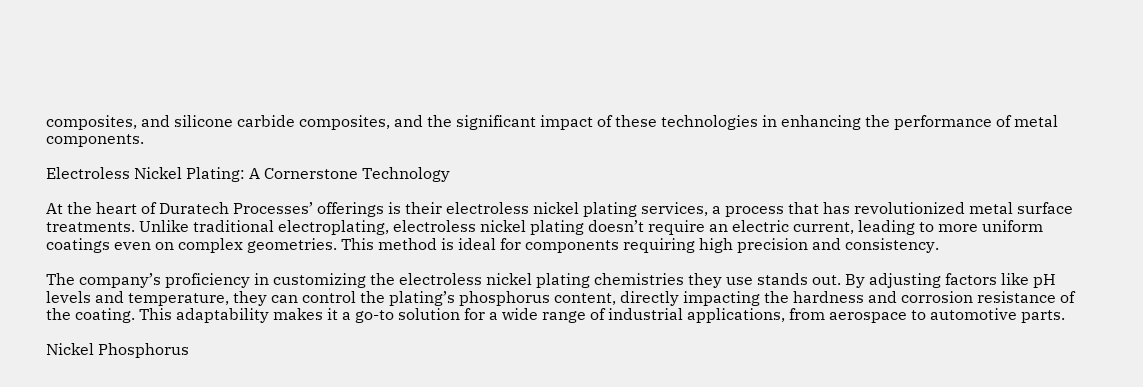composites, and silicone carbide composites, and the significant impact of these technologies in enhancing the performance of metal components.

Electroless Nickel Plating: A Cornerstone Technology

At the heart of Duratech Processes’ offerings is their electroless nickel plating services, a process that has revolutionized metal surface treatments. Unlike traditional electroplating, electroless nickel plating doesn’t require an electric current, leading to more uniform coatings even on complex geometries. This method is ideal for components requiring high precision and consistency.

The company’s proficiency in customizing the electroless nickel plating chemistries they use stands out. By adjusting factors like pH levels and temperature, they can control the plating’s phosphorus content, directly impacting the hardness and corrosion resistance of the coating. This adaptability makes it a go-to solution for a wide range of industrial applications, from aerospace to automotive parts.

Nickel Phosphorus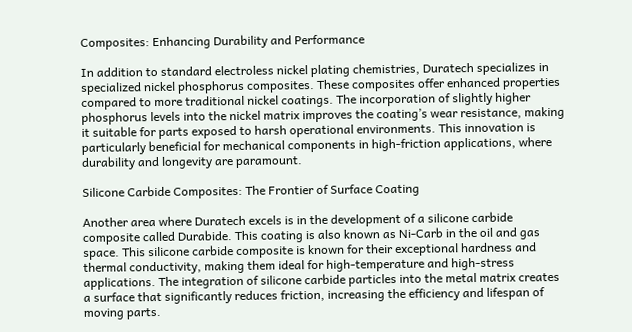Composites: Enhancing Durability and Performance

In addition to standard electroless nickel plating chemistries, Duratech specializes in specialized nickel phosphorus composites. These composites offer enhanced properties compared to more traditional nickel coatings. The incorporation of slightly higher phosphorus levels into the nickel matrix improves the coating’s wear resistance, making it suitable for parts exposed to harsh operational environments. This innovation is particularly beneficial for mechanical components in high-friction applications, where durability and longevity are paramount.

Silicone Carbide Composites: The Frontier of Surface Coating

Another area where Duratech excels is in the development of a silicone carbide composite called Durabide. This coating is also known as Ni-Carb in the oil and gas space. This silicone carbide composite is known for their exceptional hardness and thermal conductivity, making them ideal for high-temperature and high-stress applications. The integration of silicone carbide particles into the metal matrix creates a surface that significantly reduces friction, increasing the efficiency and lifespan of moving parts.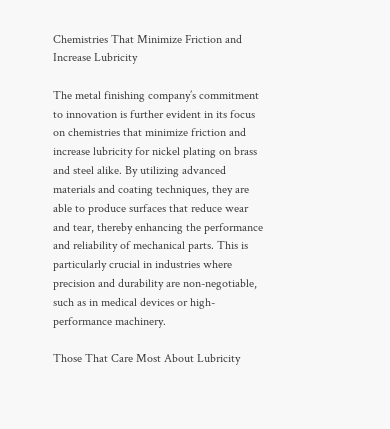Chemistries That Minimize Friction and Increase Lubricity

The metal finishing company’s commitment to innovation is further evident in its focus on chemistries that minimize friction and increase lubricity for nickel plating on brass and steel alike. By utilizing advanced materials and coating techniques, they are able to produce surfaces that reduce wear and tear, thereby enhancing the performance and reliability of mechanical parts. This is particularly crucial in industries where precision and durability are non-negotiable, such as in medical devices or high-performance machinery.

Those That Care Most About Lubricity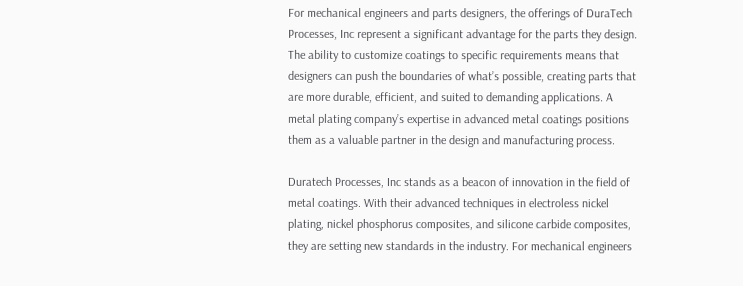For mechanical engineers and parts designers, the offerings of DuraTech Processes, Inc represent a significant advantage for the parts they design. The ability to customize coatings to specific requirements means that designers can push the boundaries of what’s possible, creating parts that are more durable, efficient, and suited to demanding applications. A metal plating company’s expertise in advanced metal coatings positions them as a valuable partner in the design and manufacturing process.

Duratech Processes, Inc stands as a beacon of innovation in the field of metal coatings. With their advanced techniques in electroless nickel plating, nickel phosphorus composites, and silicone carbide composites, they are setting new standards in the industry. For mechanical engineers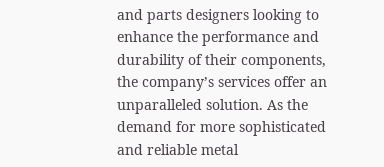and parts designers looking to enhance the performance and durability of their components, the company’s services offer an unparalleled solution. As the demand for more sophisticated and reliable metal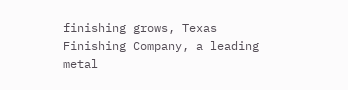finishing grows, Texas Finishing Company, a leading metal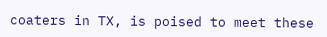coaters in TX, is poised to meet these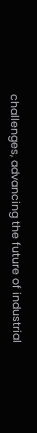challenges, advancing the future of industrial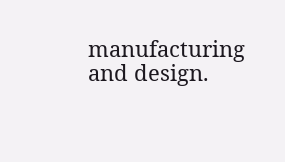manufacturing and design.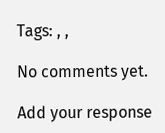Tags: , ,

No comments yet.

Add your response